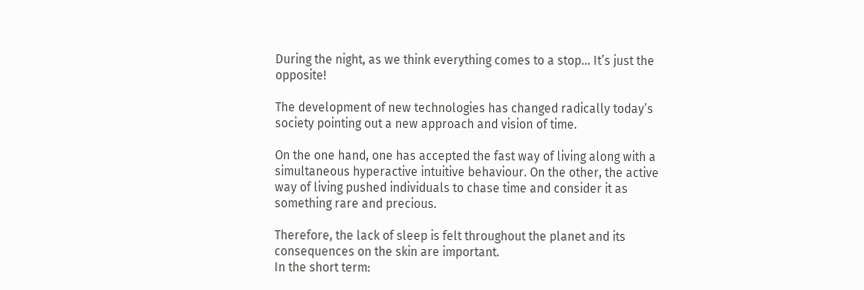During the night, as we think everything comes to a stop… It’s just the opposite!

The development of new technologies has changed radically today’s society pointing out a new approach and vision of time.

On the one hand, one has accepted the fast way of living along with a simultaneous hyperactive intuitive behaviour. On the other, the active way of living pushed individuals to chase time and consider it as something rare and precious.

Therefore, the lack of sleep is felt throughout the planet and its consequences on the skin are important.
In the short term: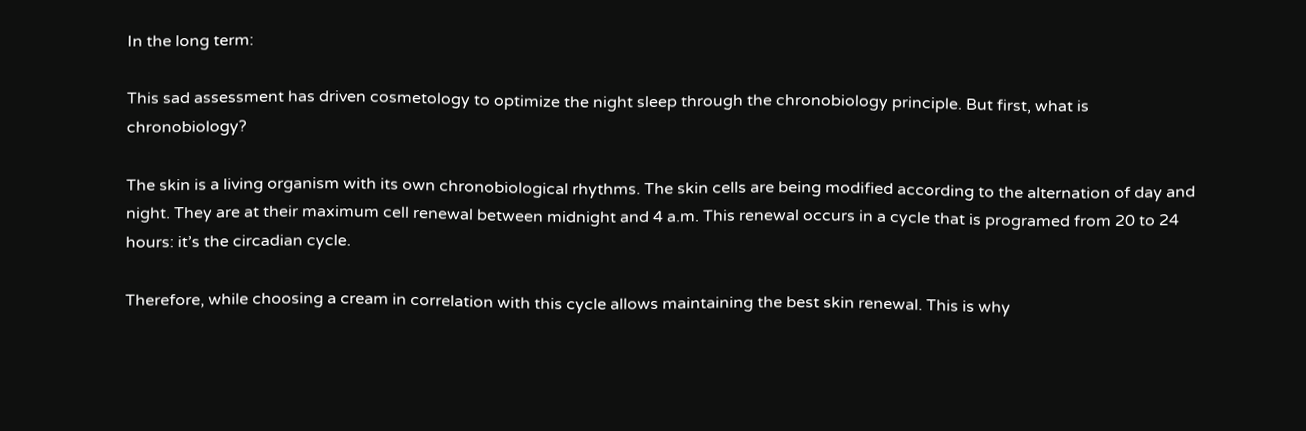In the long term:

This sad assessment has driven cosmetology to optimize the night sleep through the chronobiology principle. But first, what is chronobiology?

The skin is a living organism with its own chronobiological rhythms. The skin cells are being modified according to the alternation of day and night. They are at their maximum cell renewal between midnight and 4 a.m. This renewal occurs in a cycle that is programed from 20 to 24 hours: it’s the circadian cycle.

Therefore, while choosing a cream in correlation with this cycle allows maintaining the best skin renewal. This is why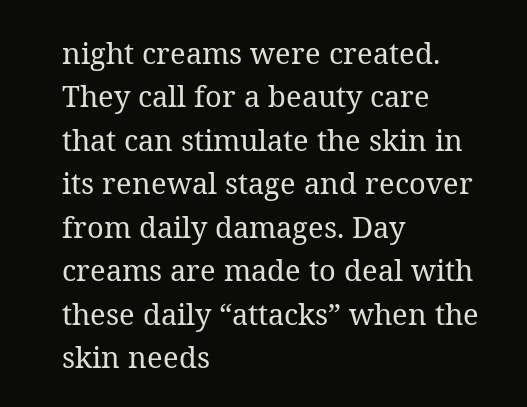night creams were created. They call for a beauty care that can stimulate the skin in its renewal stage and recover from daily damages. Day creams are made to deal with these daily “attacks” when the skin needs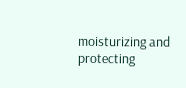moisturizing and protecting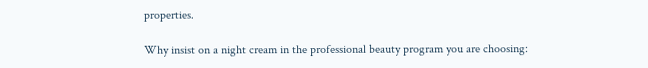properties.

Why insist on a night cream in the professional beauty program you are choosing: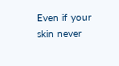Even if your skin never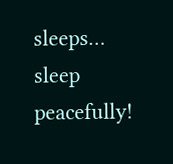sleeps… sleep peacefully!